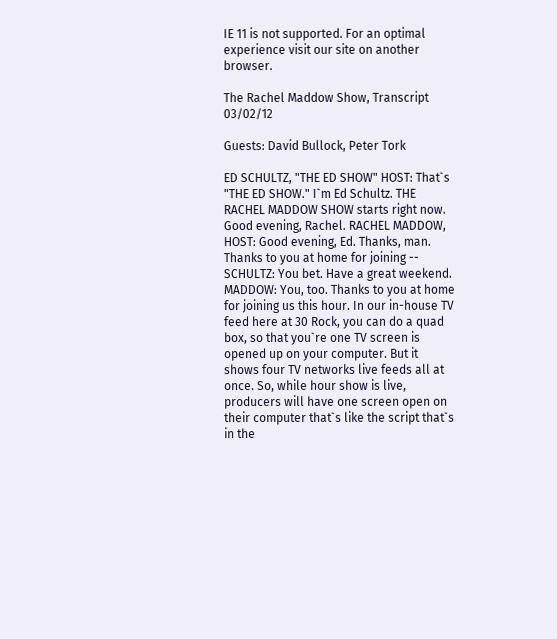IE 11 is not supported. For an optimal experience visit our site on another browser.

The Rachel Maddow Show, Transcript 03/02/12

Guests: David Bullock, Peter Tork

ED SCHULTZ, "THE ED SHOW" HOST: That`s "THE ED SHOW." I`m Ed Schultz. THE RACHEL MADDOW SHOW starts right now. Good evening, Rachel. RACHEL MADDOW, HOST: Good evening, Ed. Thanks, man. Thanks to you at home for joining -- SCHULTZ: You bet. Have a great weekend. MADDOW: You, too. Thanks to you at home for joining us this hour. In our in-house TV feed here at 30 Rock, you can do a quad box, so that you`re one TV screen is opened up on your computer. But it shows four TV networks live feeds all at once. So, while hour show is live, producers will have one screen open on their computer that`s like the script that`s in the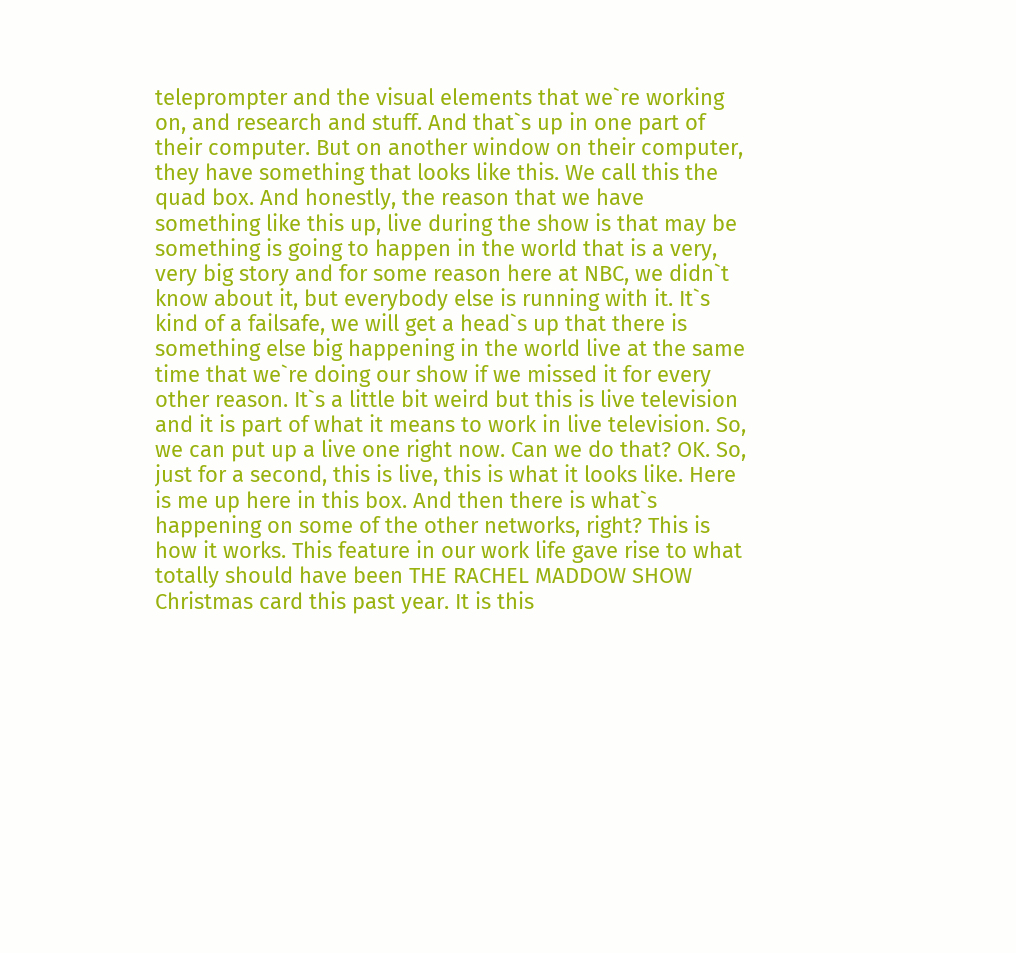teleprompter and the visual elements that we`re working on, and research and stuff. And that`s up in one part of their computer. But on another window on their computer, they have something that looks like this. We call this the quad box. And honestly, the reason that we have something like this up, live during the show is that may be something is going to happen in the world that is a very, very big story and for some reason here at NBC, we didn`t know about it, but everybody else is running with it. It`s kind of a failsafe, we will get a head`s up that there is something else big happening in the world live at the same time that we`re doing our show if we missed it for every other reason. It`s a little bit weird but this is live television and it is part of what it means to work in live television. So, we can put up a live one right now. Can we do that? OK. So, just for a second, this is live, this is what it looks like. Here is me up here in this box. And then there is what`s happening on some of the other networks, right? This is how it works. This feature in our work life gave rise to what totally should have been THE RACHEL MADDOW SHOW Christmas card this past year. It is this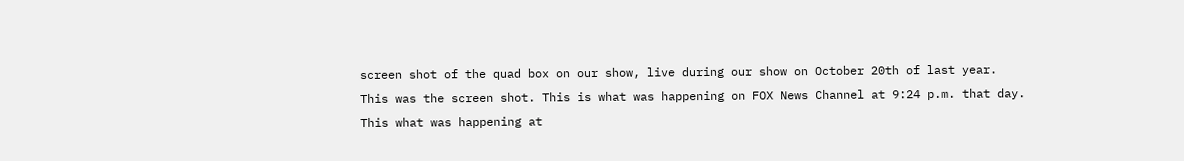screen shot of the quad box on our show, live during our show on October 20th of last year. This was the screen shot. This is what was happening on FOX News Channel at 9:24 p.m. that day. This what was happening at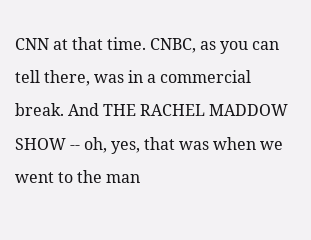CNN at that time. CNBC, as you can tell there, was in a commercial break. And THE RACHEL MADDOW SHOW -- oh, yes, that was when we went to the man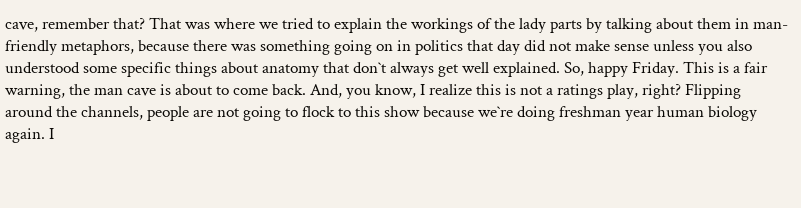cave, remember that? That was where we tried to explain the workings of the lady parts by talking about them in man-friendly metaphors, because there was something going on in politics that day did not make sense unless you also understood some specific things about anatomy that don`t always get well explained. So, happy Friday. This is a fair warning, the man cave is about to come back. And, you know, I realize this is not a ratings play, right? Flipping around the channels, people are not going to flock to this show because we`re doing freshman year human biology again. I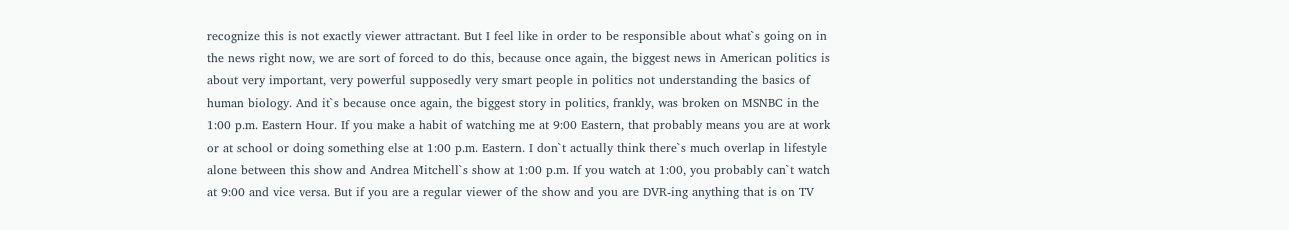recognize this is not exactly viewer attractant. But I feel like in order to be responsible about what`s going on in the news right now, we are sort of forced to do this, because once again, the biggest news in American politics is about very important, very powerful supposedly very smart people in politics not understanding the basics of human biology. And it`s because once again, the biggest story in politics, frankly, was broken on MSNBC in the 1:00 p.m. Eastern Hour. If you make a habit of watching me at 9:00 Eastern, that probably means you are at work or at school or doing something else at 1:00 p.m. Eastern. I don`t actually think there`s much overlap in lifestyle alone between this show and Andrea Mitchell`s show at 1:00 p.m. If you watch at 1:00, you probably can`t watch at 9:00 and vice versa. But if you are a regular viewer of the show and you are DVR-ing anything that is on TV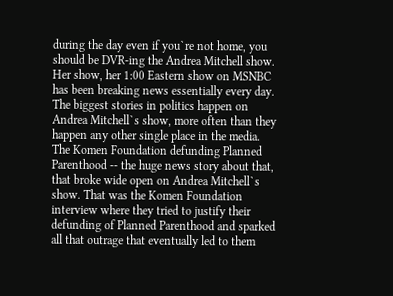during the day even if you`re not home, you should be DVR-ing the Andrea Mitchell show. Her show, her 1:00 Eastern show on MSNBC has been breaking news essentially every day. The biggest stories in politics happen on Andrea Mitchell`s show, more often than they happen any other single place in the media. The Komen Foundation defunding Planned Parenthood -- the huge news story about that, that broke wide open on Andrea Mitchell`s show. That was the Komen Foundation interview where they tried to justify their defunding of Planned Parenthood and sparked all that outrage that eventually led to them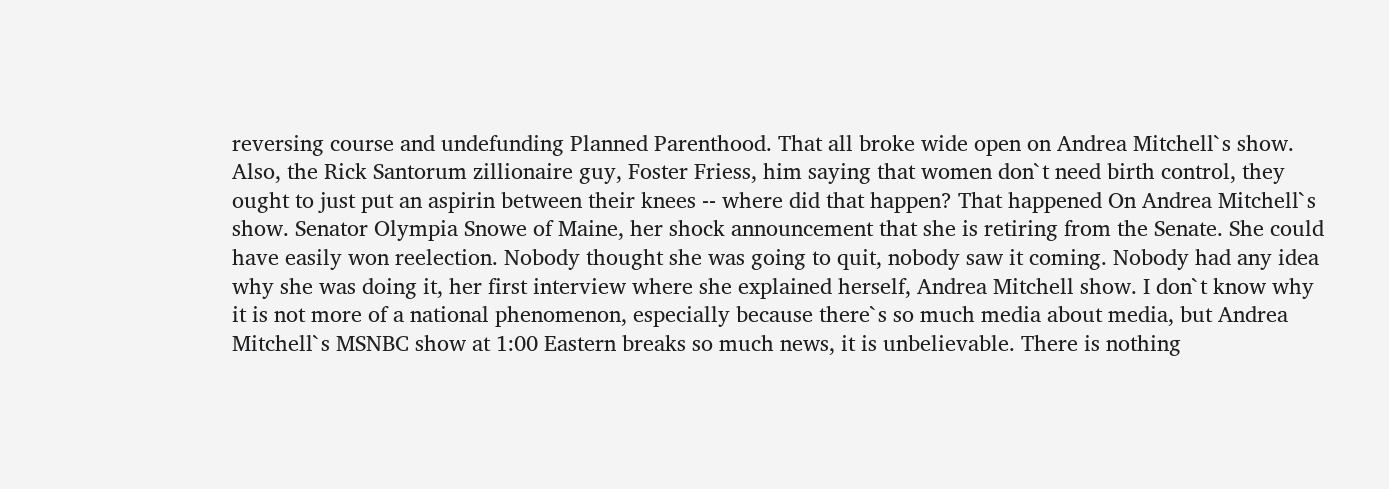reversing course and undefunding Planned Parenthood. That all broke wide open on Andrea Mitchell`s show. Also, the Rick Santorum zillionaire guy, Foster Friess, him saying that women don`t need birth control, they ought to just put an aspirin between their knees -- where did that happen? That happened On Andrea Mitchell`s show. Senator Olympia Snowe of Maine, her shock announcement that she is retiring from the Senate. She could have easily won reelection. Nobody thought she was going to quit, nobody saw it coming. Nobody had any idea why she was doing it, her first interview where she explained herself, Andrea Mitchell show. I don`t know why it is not more of a national phenomenon, especially because there`s so much media about media, but Andrea Mitchell`s MSNBC show at 1:00 Eastern breaks so much news, it is unbelievable. There is nothing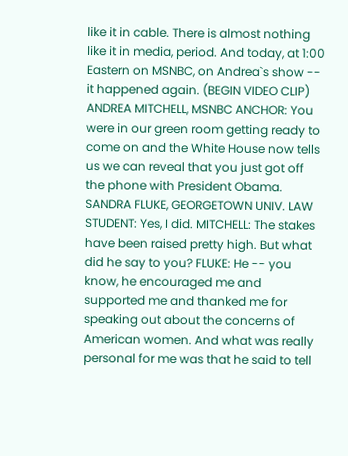like it in cable. There is almost nothing like it in media, period. And today, at 1:00 Eastern on MSNBC, on Andrea`s show -- it happened again. (BEGIN VIDEO CLIP) ANDREA MITCHELL, MSNBC ANCHOR: You were in our green room getting ready to come on and the White House now tells us we can reveal that you just got off the phone with President Obama. SANDRA FLUKE, GEORGETOWN UNIV. LAW STUDENT: Yes, I did. MITCHELL: The stakes have been raised pretty high. But what did he say to you? FLUKE: He -- you know, he encouraged me and supported me and thanked me for speaking out about the concerns of American women. And what was really personal for me was that he said to tell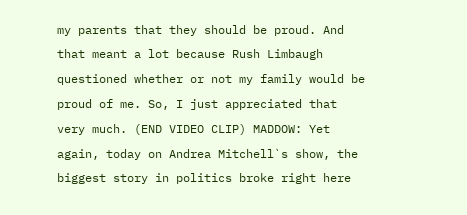my parents that they should be proud. And that meant a lot because Rush Limbaugh questioned whether or not my family would be proud of me. So, I just appreciated that very much. (END VIDEO CLIP) MADDOW: Yet again, today on Andrea Mitchell`s show, the biggest story in politics broke right here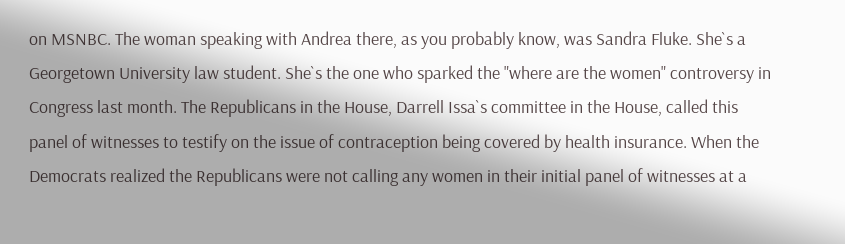on MSNBC. The woman speaking with Andrea there, as you probably know, was Sandra Fluke. She`s a Georgetown University law student. She`s the one who sparked the "where are the women" controversy in Congress last month. The Republicans in the House, Darrell Issa`s committee in the House, called this panel of witnesses to testify on the issue of contraception being covered by health insurance. When the Democrats realized the Republicans were not calling any women in their initial panel of witnesses at a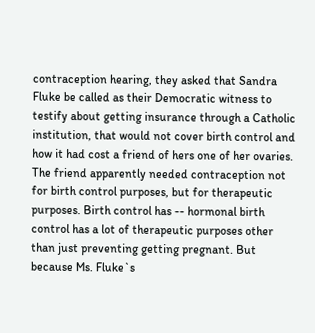contraception hearing, they asked that Sandra Fluke be called as their Democratic witness to testify about getting insurance through a Catholic institution, that would not cover birth control and how it had cost a friend of hers one of her ovaries. The friend apparently needed contraception not for birth control purposes, but for therapeutic purposes. Birth control has -- hormonal birth control has a lot of therapeutic purposes other than just preventing getting pregnant. But because Ms. Fluke`s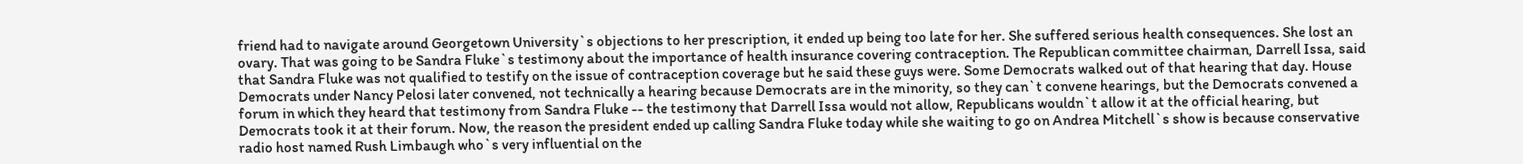friend had to navigate around Georgetown University`s objections to her prescription, it ended up being too late for her. She suffered serious health consequences. She lost an ovary. That was going to be Sandra Fluke`s testimony about the importance of health insurance covering contraception. The Republican committee chairman, Darrell Issa, said that Sandra Fluke was not qualified to testify on the issue of contraception coverage but he said these guys were. Some Democrats walked out of that hearing that day. House Democrats under Nancy Pelosi later convened, not technically a hearing because Democrats are in the minority, so they can`t convene hearings, but the Democrats convened a forum in which they heard that testimony from Sandra Fluke -- the testimony that Darrell Issa would not allow, Republicans wouldn`t allow it at the official hearing, but Democrats took it at their forum. Now, the reason the president ended up calling Sandra Fluke today while she waiting to go on Andrea Mitchell`s show is because conservative radio host named Rush Limbaugh who`s very influential on the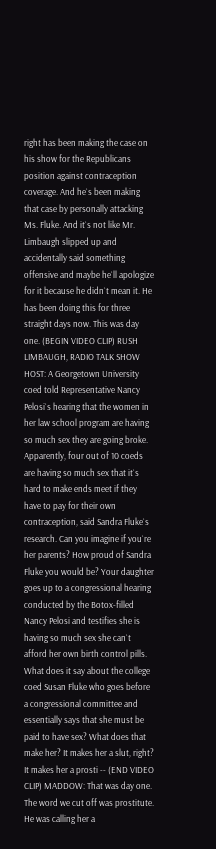right has been making the case on his show for the Republicans position against contraception coverage. And he`s been making that case by personally attacking Ms. Fluke. And it`s not like Mr. Limbaugh slipped up and accidentally said something offensive and maybe he`ll apologize for it because he didn`t mean it. He has been doing this for three straight days now. This was day one. (BEGIN VIDEO CLIP) RUSH LIMBAUGH, RADIO TALK SHOW HOST: A Georgetown University coed told Representative Nancy Pelosi`s hearing that the women in her law school program are having so much sex they are going broke. Apparently, four out of 10 coeds are having so much sex that it`s hard to make ends meet if they have to pay for their own contraception, said Sandra Fluke`s research. Can you imagine if you`re her parents? How proud of Sandra Fluke you would be? Your daughter goes up to a congressional hearing conducted by the Botox-filled Nancy Pelosi and testifies she is having so much sex she can`t afford her own birth control pills. What does it say about the college coed Susan Fluke who goes before a congressional committee and essentially says that she must be paid to have sex? What does that make her? It makes her a slut, right? It makes her a prosti -- (END VIDEO CLIP) MADDOW: That was day one. The word we cut off was prostitute. He was calling her a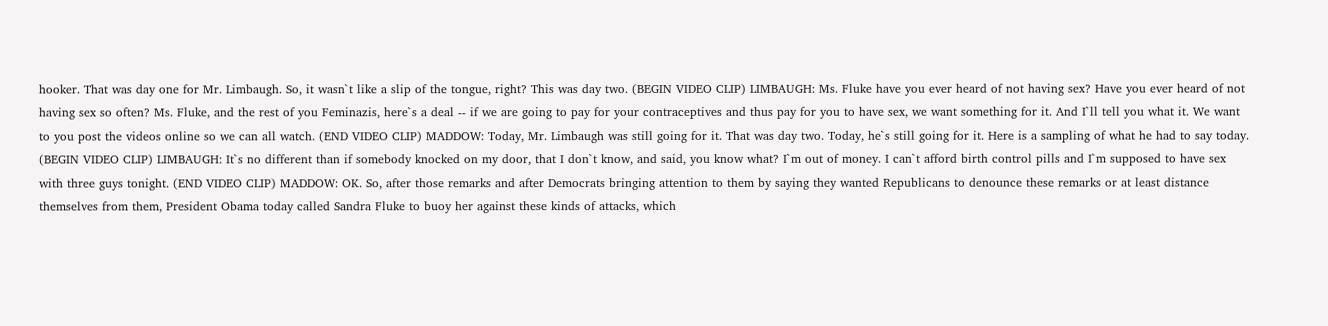hooker. That was day one for Mr. Limbaugh. So, it wasn`t like a slip of the tongue, right? This was day two. (BEGIN VIDEO CLIP) LIMBAUGH: Ms. Fluke have you ever heard of not having sex? Have you ever heard of not having sex so often? Ms. Fluke, and the rest of you Feminazis, here`s a deal -- if we are going to pay for your contraceptives and thus pay for you to have sex, we want something for it. And I`ll tell you what it. We want to you post the videos online so we can all watch. (END VIDEO CLIP) MADDOW: Today, Mr. Limbaugh was still going for it. That was day two. Today, he`s still going for it. Here is a sampling of what he had to say today. (BEGIN VIDEO CLIP) LIMBAUGH: It`s no different than if somebody knocked on my door, that I don`t know, and said, you know what? I`m out of money. I can`t afford birth control pills and I`m supposed to have sex with three guys tonight. (END VIDEO CLIP) MADDOW: OK. So, after those remarks and after Democrats bringing attention to them by saying they wanted Republicans to denounce these remarks or at least distance themselves from them, President Obama today called Sandra Fluke to buoy her against these kinds of attacks, which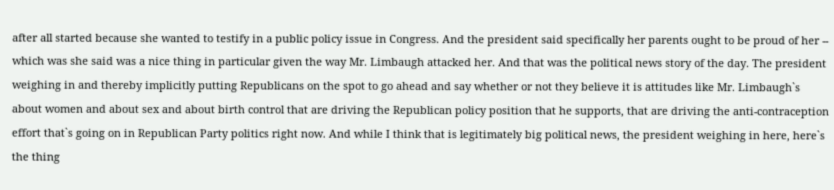after all started because she wanted to testify in a public policy issue in Congress. And the president said specifically her parents ought to be proud of her -- which was she said was a nice thing in particular given the way Mr. Limbaugh attacked her. And that was the political news story of the day. The president weighing in and thereby implicitly putting Republicans on the spot to go ahead and say whether or not they believe it is attitudes like Mr. Limbaugh`s about women and about sex and about birth control that are driving the Republican policy position that he supports, that are driving the anti-contraception effort that`s going on in Republican Party politics right now. And while I think that is legitimately big political news, the president weighing in here, here`s the thing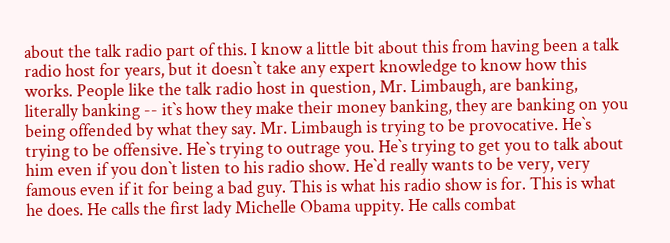about the talk radio part of this. I know a little bit about this from having been a talk radio host for years, but it doesn`t take any expert knowledge to know how this works. People like the talk radio host in question, Mr. Limbaugh, are banking, literally banking -- it`s how they make their money banking, they are banking on you being offended by what they say. Mr. Limbaugh is trying to be provocative. He`s trying to be offensive. He`s trying to outrage you. He`s trying to get you to talk about him even if you don`t listen to his radio show. He`d really wants to be very, very famous even if it for being a bad guy. This is what his radio show is for. This is what he does. He calls the first lady Michelle Obama uppity. He calls combat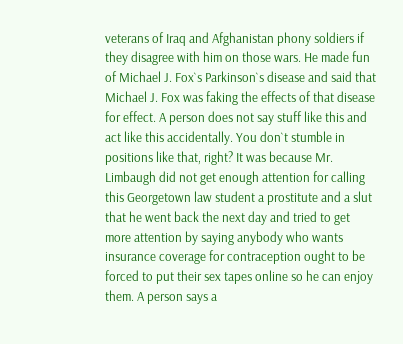veterans of Iraq and Afghanistan phony soldiers if they disagree with him on those wars. He made fun of Michael J. Fox`s Parkinson`s disease and said that Michael J. Fox was faking the effects of that disease for effect. A person does not say stuff like this and act like this accidentally. You don`t stumble in positions like that, right? It was because Mr. Limbaugh did not get enough attention for calling this Georgetown law student a prostitute and a slut that he went back the next day and tried to get more attention by saying anybody who wants insurance coverage for contraception ought to be forced to put their sex tapes online so he can enjoy them. A person says a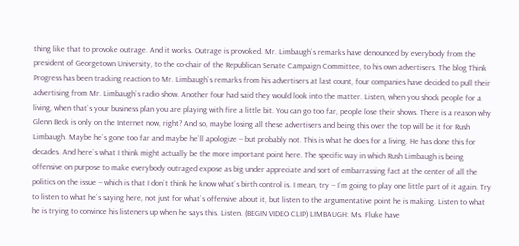thing like that to provoke outrage. And it works. Outrage is provoked. Mr. Limbaugh`s remarks have denounced by everybody from the president of Georgetown University, to the co-chair of the Republican Senate Campaign Committee, to his own advertisers. The blog Think Progress has been tracking reaction to Mr. Limbaugh`s remarks from his advertisers at last count, four companies have decided to pull their advertising from Mr. Limbaugh`s radio show. Another four had said they would look into the matter. Listen, when you shock people for a living, when that`s your business plan you are playing with fire a little bit. You can go too far, people lose their shows. There is a reason why Glenn Beck is only on the Internet now, right? And so, maybe losing all these advertisers and being this over the top will be it for Rush Limbaugh. Maybe he`s gone too far and maybe he`ll apologize -- but probably not. This is what he does for a living. He has done this for decades. And here`s what I think might actually be the more important point here. The specific way in which Rush Limbaugh is being offensive on purpose to make everybody outraged expose as big under appreciate and sort of embarrassing fact at the center of all the politics on the issue -- which is that I don`t think he know what`s birth control is. I mean, try -- I`m going to play one little part of it again. Try to listen to what he`s saying here, not just for what`s offensive about it, but listen to the argumentative point he is making. Listen to what he is trying to convince his listeners up when he says this. Listen. (BEGIN VIDEO CLIP) LIMBAUGH: Ms. Fluke have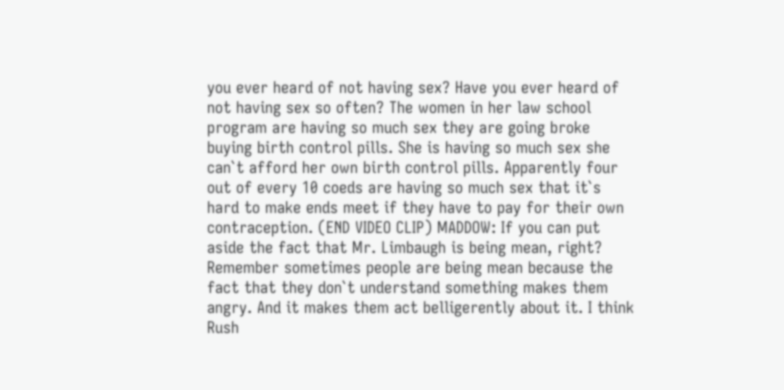you ever heard of not having sex? Have you ever heard of not having sex so often? The women in her law school program are having so much sex they are going broke buying birth control pills. She is having so much sex she can`t afford her own birth control pills. Apparently four out of every 10 coeds are having so much sex that it`s hard to make ends meet if they have to pay for their own contraception. (END VIDEO CLIP) MADDOW: If you can put aside the fact that Mr. Limbaugh is being mean, right? Remember sometimes people are being mean because the fact that they don`t understand something makes them angry. And it makes them act belligerently about it. I think Rush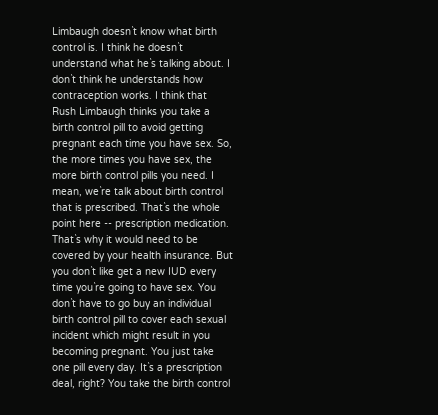Limbaugh doesn`t know what birth control is. I think he doesn`t understand what he`s talking about. I don`t think he understands how contraception works. I think that Rush Limbaugh thinks you take a birth control pill to avoid getting pregnant each time you have sex. So, the more times you have sex, the more birth control pills you need. I mean, we`re talk about birth control that is prescribed. That`s the whole point here -- prescription medication. That`s why it would need to be covered by your health insurance. But you don`t like get a new IUD every time you`re going to have sex. You don`t have to go buy an individual birth control pill to cover each sexual incident which might result in you becoming pregnant. You just take one pill every day. It`s a prescription deal, right? You take the birth control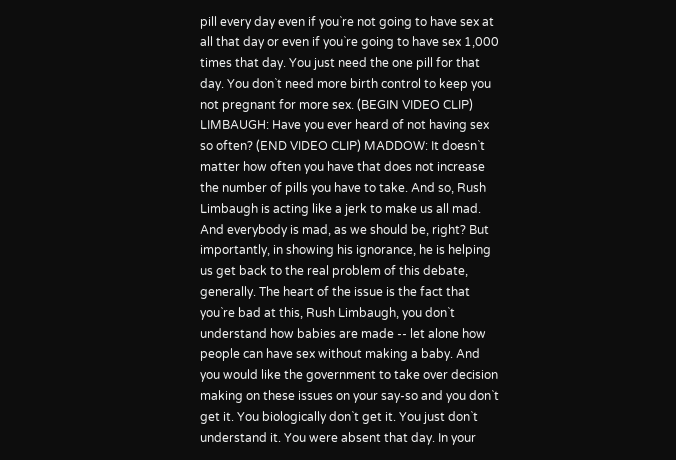pill every day even if you`re not going to have sex at all that day or even if you`re going to have sex 1,000 times that day. You just need the one pill for that day. You don`t need more birth control to keep you not pregnant for more sex. (BEGIN VIDEO CLIP) LIMBAUGH: Have you ever heard of not having sex so often? (END VIDEO CLIP) MADDOW: It doesn`t matter how often you have that does not increase the number of pills you have to take. And so, Rush Limbaugh is acting like a jerk to make us all mad. And everybody is mad, as we should be, right? But importantly, in showing his ignorance, he is helping us get back to the real problem of this debate, generally. The heart of the issue is the fact that you`re bad at this, Rush Limbaugh, you don`t understand how babies are made -- let alone how people can have sex without making a baby. And you would like the government to take over decision making on these issues on your say-so and you don`t get it. You biologically don`t get it. You just don`t understand it. You were absent that day. In your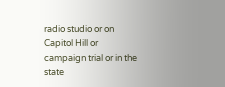radio studio or on Capitol Hill or campaign trial or in the state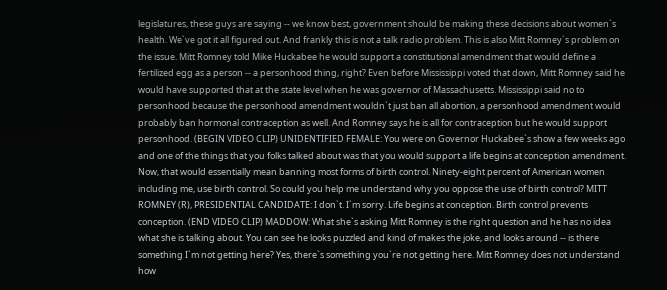legislatures, these guys are saying -- we know best, government should be making these decisions about women`s health. We`ve got it all figured out. And frankly this is not a talk radio problem. This is also Mitt Romney`s problem on the issue. Mitt Romney told Mike Huckabee he would support a constitutional amendment that would define a fertilized egg as a person -- a personhood thing, right? Even before Mississippi voted that down, Mitt Romney said he would have supported that at the state level when he was governor of Massachusetts. Mississippi said no to personhood because the personhood amendment wouldn`t just ban all abortion, a personhood amendment would probably ban hormonal contraception as well. And Romney says he is all for contraception but he would support personhood. (BEGIN VIDEO CLIP) UNIDENTIFIED FEMALE: You were on Governor Huckabee`s show a few weeks ago and one of the things that you folks talked about was that you would support a life begins at conception amendment. Now, that would essentially mean banning most forms of birth control. Ninety-eight percent of American women including me, use birth control. So could you help me understand why you oppose the use of birth control? MITT ROMNEY (R), PRESIDENTIAL CANDIDATE: I don`t. I`m sorry. Life begins at conception. Birth control prevents conception. (END VIDEO CLIP) MADDOW: What she`s asking Mitt Romney is the right question and he has no idea what she is talking about. You can see he looks puzzled and kind of makes the joke, and looks around -- is there something I`m not getting here? Yes, there`s something you`re not getting here. Mitt Romney does not understand how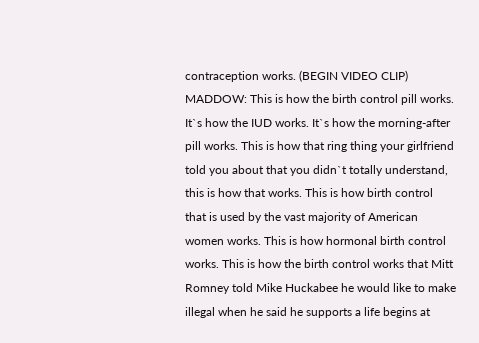contraception works. (BEGIN VIDEO CLIP) MADDOW: This is how the birth control pill works. It`s how the IUD works. It`s how the morning-after pill works. This is how that ring thing your girlfriend told you about that you didn`t totally understand, this is how that works. This is how birth control that is used by the vast majority of American women works. This is how hormonal birth control works. This is how the birth control works that Mitt Romney told Mike Huckabee he would like to make illegal when he said he supports a life begins at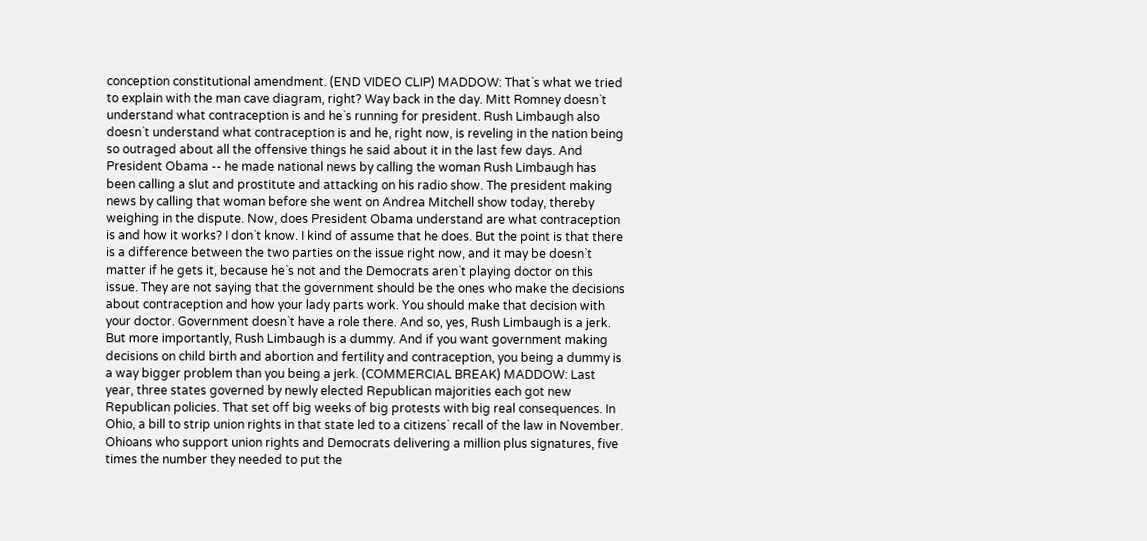conception constitutional amendment. (END VIDEO CLIP) MADDOW: That`s what we tried to explain with the man cave diagram, right? Way back in the day. Mitt Romney doesn`t understand what contraception is and he`s running for president. Rush Limbaugh also doesn`t understand what contraception is and he, right now, is reveling in the nation being so outraged about all the offensive things he said about it in the last few days. And President Obama -- he made national news by calling the woman Rush Limbaugh has been calling a slut and prostitute and attacking on his radio show. The president making news by calling that woman before she went on Andrea Mitchell show today, thereby weighing in the dispute. Now, does President Obama understand are what contraception is and how it works? I don`t know. I kind of assume that he does. But the point is that there is a difference between the two parties on the issue right now, and it may be doesn`t matter if he gets it, because he`s not and the Democrats aren`t playing doctor on this issue. They are not saying that the government should be the ones who make the decisions about contraception and how your lady parts work. You should make that decision with your doctor. Government doesn`t have a role there. And so, yes, Rush Limbaugh is a jerk. But more importantly, Rush Limbaugh is a dummy. And if you want government making decisions on child birth and abortion and fertility and contraception, you being a dummy is a way bigger problem than you being a jerk. (COMMERCIAL BREAK) MADDOW: Last year, three states governed by newly elected Republican majorities each got new Republican policies. That set off big weeks of big protests with big real consequences. In Ohio, a bill to strip union rights in that state led to a citizens` recall of the law in November. Ohioans who support union rights and Democrats delivering a million plus signatures, five times the number they needed to put the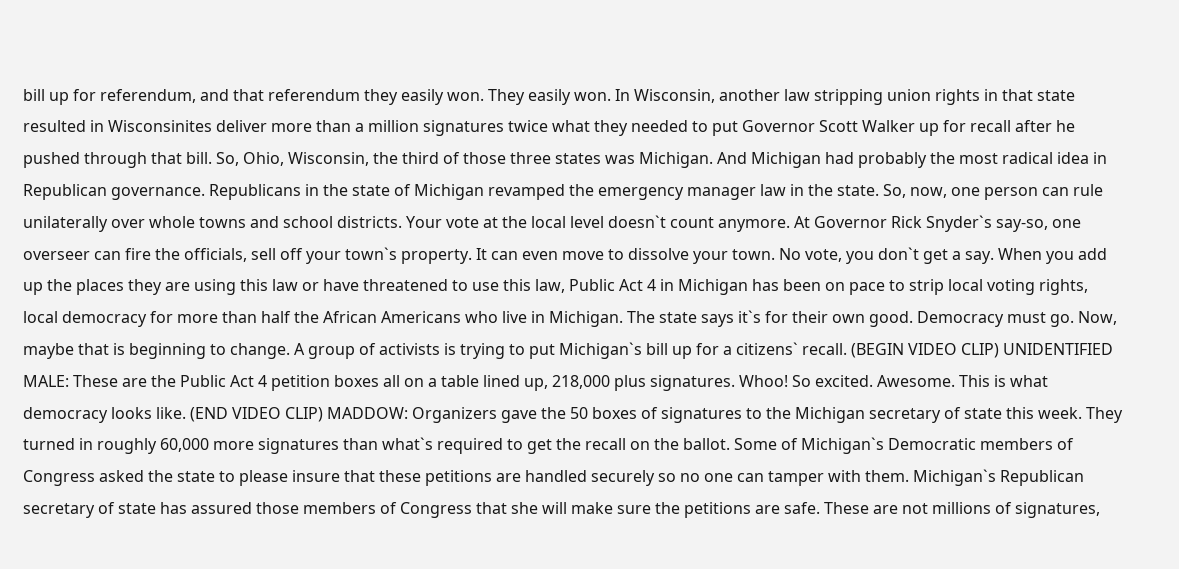bill up for referendum, and that referendum they easily won. They easily won. In Wisconsin, another law stripping union rights in that state resulted in Wisconsinites deliver more than a million signatures twice what they needed to put Governor Scott Walker up for recall after he pushed through that bill. So, Ohio, Wisconsin, the third of those three states was Michigan. And Michigan had probably the most radical idea in Republican governance. Republicans in the state of Michigan revamped the emergency manager law in the state. So, now, one person can rule unilaterally over whole towns and school districts. Your vote at the local level doesn`t count anymore. At Governor Rick Snyder`s say-so, one overseer can fire the officials, sell off your town`s property. It can even move to dissolve your town. No vote, you don`t get a say. When you add up the places they are using this law or have threatened to use this law, Public Act 4 in Michigan has been on pace to strip local voting rights, local democracy for more than half the African Americans who live in Michigan. The state says it`s for their own good. Democracy must go. Now, maybe that is beginning to change. A group of activists is trying to put Michigan`s bill up for a citizens` recall. (BEGIN VIDEO CLIP) UNIDENTIFIED MALE: These are the Public Act 4 petition boxes all on a table lined up, 218,000 plus signatures. Whoo! So excited. Awesome. This is what democracy looks like. (END VIDEO CLIP) MADDOW: Organizers gave the 50 boxes of signatures to the Michigan secretary of state this week. They turned in roughly 60,000 more signatures than what`s required to get the recall on the ballot. Some of Michigan`s Democratic members of Congress asked the state to please insure that these petitions are handled securely so no one can tamper with them. Michigan`s Republican secretary of state has assured those members of Congress that she will make sure the petitions are safe. These are not millions of signatures,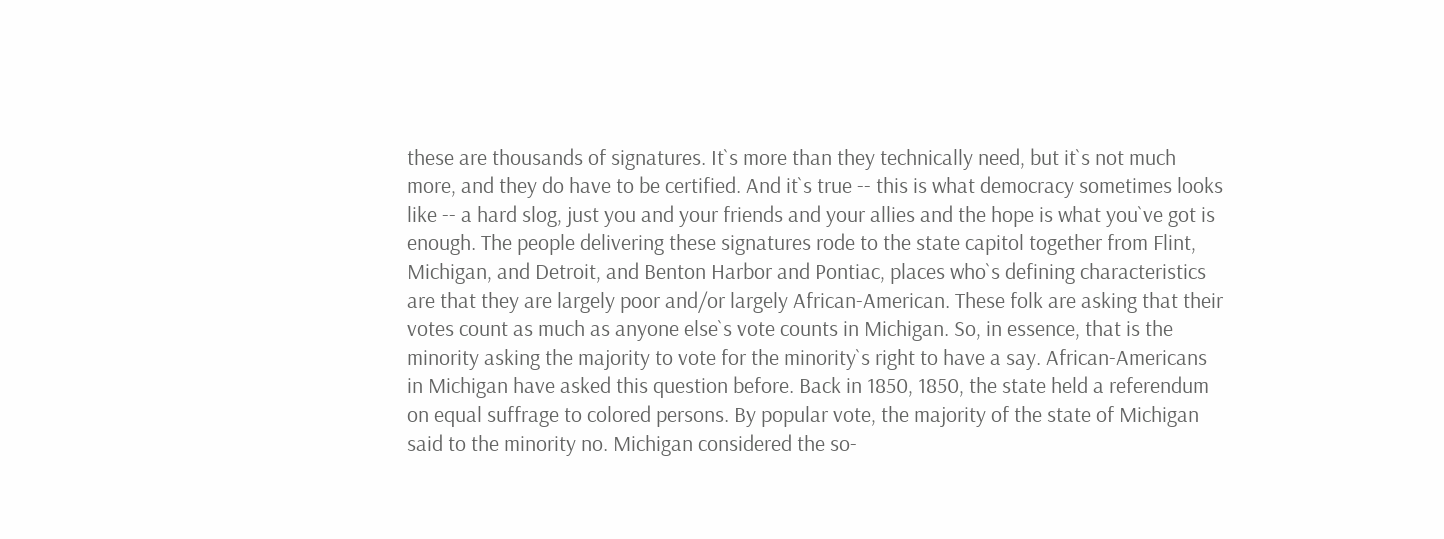these are thousands of signatures. It`s more than they technically need, but it`s not much more, and they do have to be certified. And it`s true -- this is what democracy sometimes looks like -- a hard slog, just you and your friends and your allies and the hope is what you`ve got is enough. The people delivering these signatures rode to the state capitol together from Flint, Michigan, and Detroit, and Benton Harbor and Pontiac, places who`s defining characteristics are that they are largely poor and/or largely African-American. These folk are asking that their votes count as much as anyone else`s vote counts in Michigan. So, in essence, that is the minority asking the majority to vote for the minority`s right to have a say. African-Americans in Michigan have asked this question before. Back in 1850, 1850, the state held a referendum on equal suffrage to colored persons. By popular vote, the majority of the state of Michigan said to the minority no. Michigan considered the so-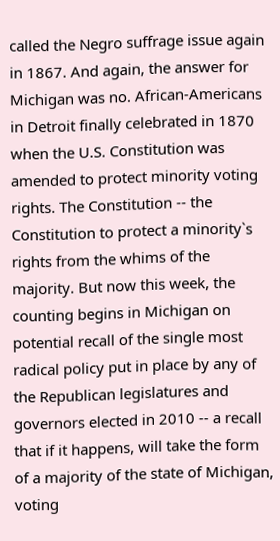called the Negro suffrage issue again in 1867. And again, the answer for Michigan was no. African-Americans in Detroit finally celebrated in 1870 when the U.S. Constitution was amended to protect minority voting rights. The Constitution -- the Constitution to protect a minority`s rights from the whims of the majority. But now this week, the counting begins in Michigan on potential recall of the single most radical policy put in place by any of the Republican legislatures and governors elected in 2010 -- a recall that if it happens, will take the form of a majority of the state of Michigan, voting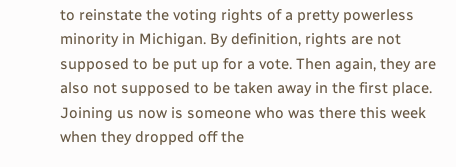to reinstate the voting rights of a pretty powerless minority in Michigan. By definition, rights are not supposed to be put up for a vote. Then again, they are also not supposed to be taken away in the first place. Joining us now is someone who was there this week when they dropped off the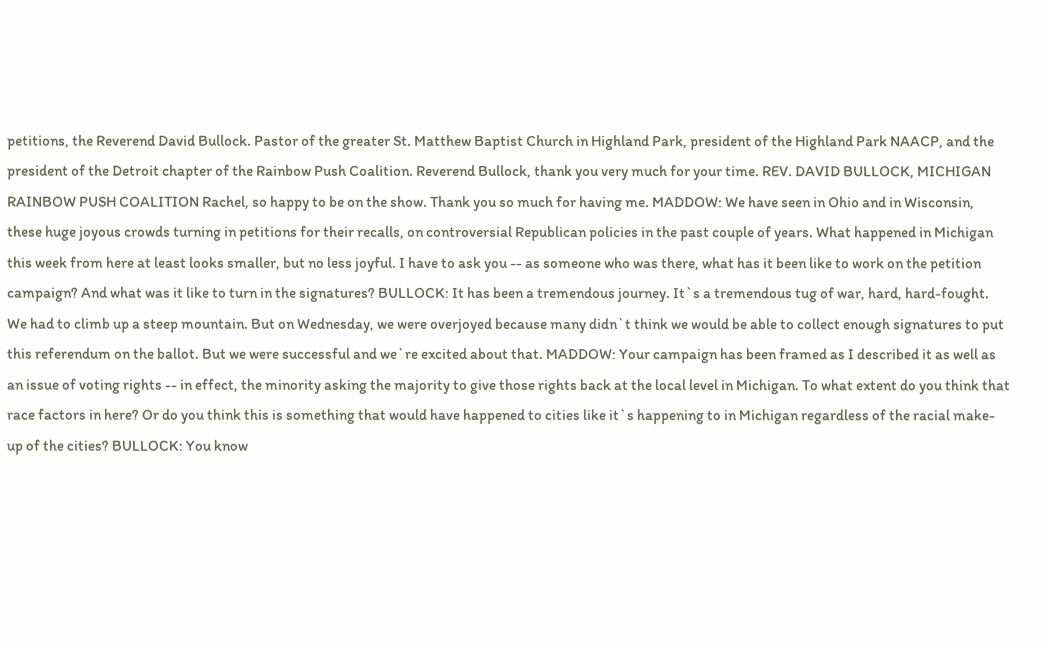petitions, the Reverend David Bullock. Pastor of the greater St. Matthew Baptist Church in Highland Park, president of the Highland Park NAACP, and the president of the Detroit chapter of the Rainbow Push Coalition. Reverend Bullock, thank you very much for your time. REV. DAVID BULLOCK, MICHIGAN RAINBOW PUSH COALITION Rachel, so happy to be on the show. Thank you so much for having me. MADDOW: We have seen in Ohio and in Wisconsin, these huge joyous crowds turning in petitions for their recalls, on controversial Republican policies in the past couple of years. What happened in Michigan this week from here at least looks smaller, but no less joyful. I have to ask you -- as someone who was there, what has it been like to work on the petition campaign? And what was it like to turn in the signatures? BULLOCK: It has been a tremendous journey. It`s a tremendous tug of war, hard, hard-fought. We had to climb up a steep mountain. But on Wednesday, we were overjoyed because many didn`t think we would be able to collect enough signatures to put this referendum on the ballot. But we were successful and we`re excited about that. MADDOW: Your campaign has been framed as I described it as well as an issue of voting rights -- in effect, the minority asking the majority to give those rights back at the local level in Michigan. To what extent do you think that race factors in here? Or do you think this is something that would have happened to cities like it`s happening to in Michigan regardless of the racial make-up of the cities? BULLOCK: You know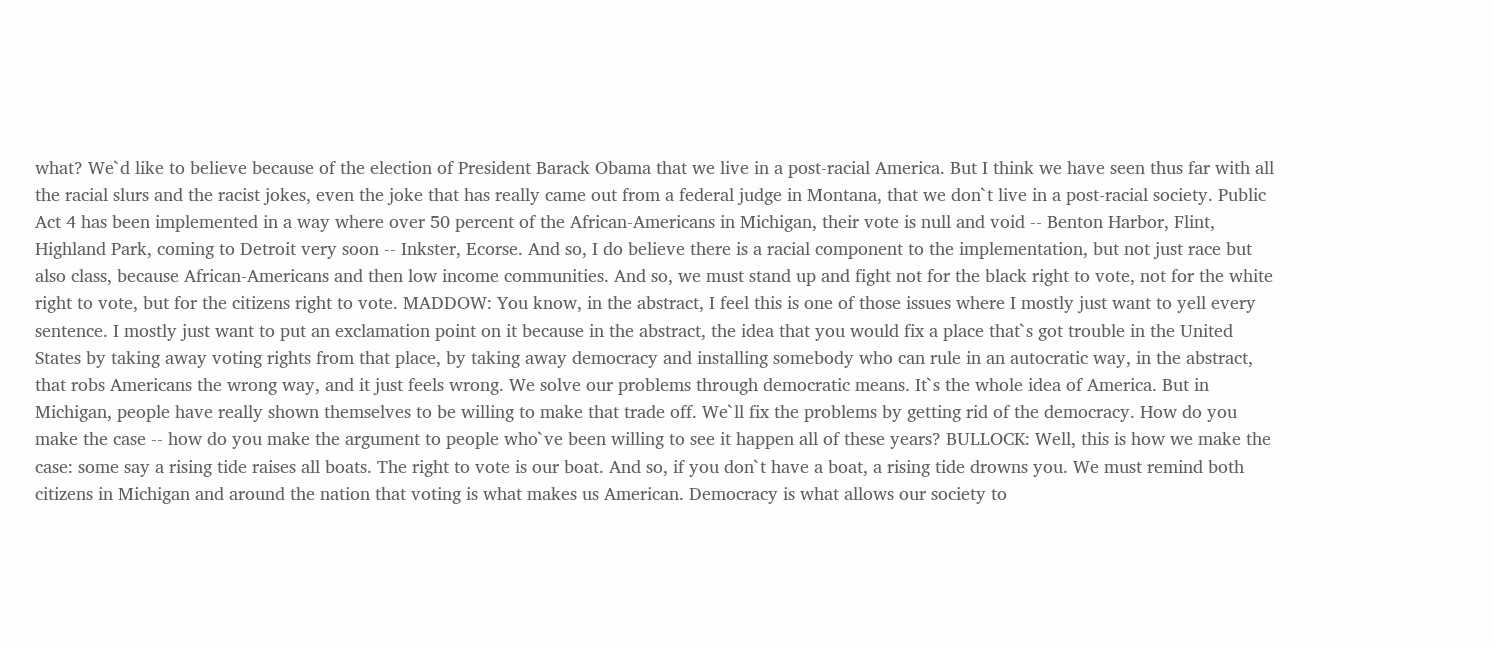what? We`d like to believe because of the election of President Barack Obama that we live in a post-racial America. But I think we have seen thus far with all the racial slurs and the racist jokes, even the joke that has really came out from a federal judge in Montana, that we don`t live in a post-racial society. Public Act 4 has been implemented in a way where over 50 percent of the African-Americans in Michigan, their vote is null and void -- Benton Harbor, Flint, Highland Park, coming to Detroit very soon -- Inkster, Ecorse. And so, I do believe there is a racial component to the implementation, but not just race but also class, because African-Americans and then low income communities. And so, we must stand up and fight not for the black right to vote, not for the white right to vote, but for the citizens right to vote. MADDOW: You know, in the abstract, I feel this is one of those issues where I mostly just want to yell every sentence. I mostly just want to put an exclamation point on it because in the abstract, the idea that you would fix a place that`s got trouble in the United States by taking away voting rights from that place, by taking away democracy and installing somebody who can rule in an autocratic way, in the abstract, that robs Americans the wrong way, and it just feels wrong. We solve our problems through democratic means. It`s the whole idea of America. But in Michigan, people have really shown themselves to be willing to make that trade off. We`ll fix the problems by getting rid of the democracy. How do you make the case -- how do you make the argument to people who`ve been willing to see it happen all of these years? BULLOCK: Well, this is how we make the case: some say a rising tide raises all boats. The right to vote is our boat. And so, if you don`t have a boat, a rising tide drowns you. We must remind both citizens in Michigan and around the nation that voting is what makes us American. Democracy is what allows our society to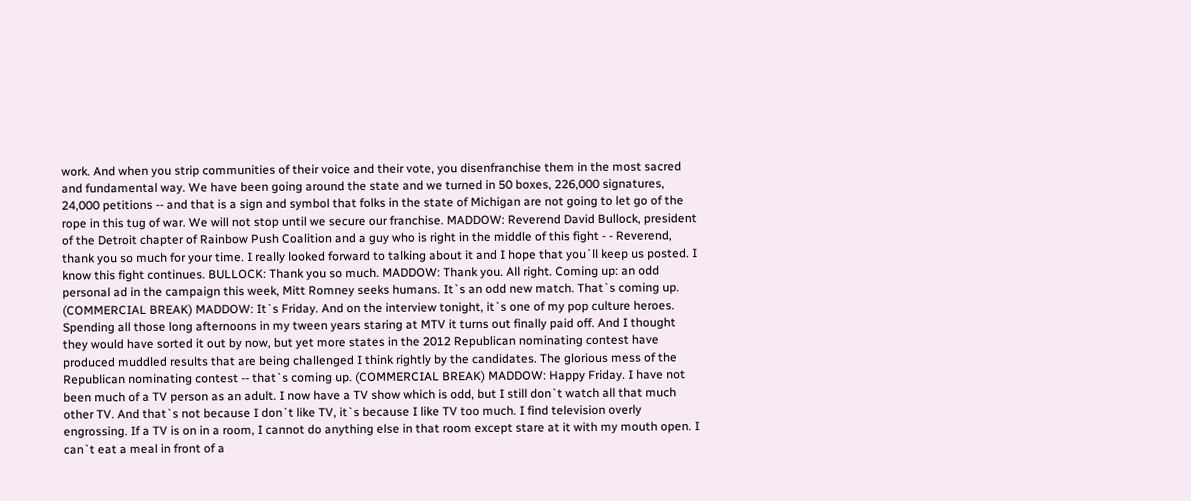work. And when you strip communities of their voice and their vote, you disenfranchise them in the most sacred and fundamental way. We have been going around the state and we turned in 50 boxes, 226,000 signatures, 24,000 petitions -- and that is a sign and symbol that folks in the state of Michigan are not going to let go of the rope in this tug of war. We will not stop until we secure our franchise. MADDOW: Reverend David Bullock, president of the Detroit chapter of Rainbow Push Coalition and a guy who is right in the middle of this fight - - Reverend, thank you so much for your time. I really looked forward to talking about it and I hope that you`ll keep us posted. I know this fight continues. BULLOCK: Thank you so much. MADDOW: Thank you. All right. Coming up: an odd personal ad in the campaign this week, Mitt Romney seeks humans. It`s an odd new match. That`s coming up. (COMMERCIAL BREAK) MADDOW: It`s Friday. And on the interview tonight, it`s one of my pop culture heroes. Spending all those long afternoons in my tween years staring at MTV it turns out finally paid off. And I thought they would have sorted it out by now, but yet more states in the 2012 Republican nominating contest have produced muddled results that are being challenged I think rightly by the candidates. The glorious mess of the Republican nominating contest -- that`s coming up. (COMMERCIAL BREAK) MADDOW: Happy Friday. I have not been much of a TV person as an adult. I now have a TV show which is odd, but I still don`t watch all that much other TV. And that`s not because I don`t like TV, it`s because I like TV too much. I find television overly engrossing. If a TV is on in a room, I cannot do anything else in that room except stare at it with my mouth open. I can`t eat a meal in front of a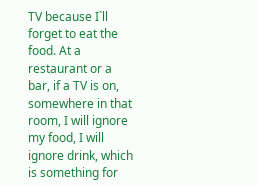TV because I`ll forget to eat the food. At a restaurant or a bar, if a TV is on, somewhere in that room, I will ignore my food, I will ignore drink, which is something for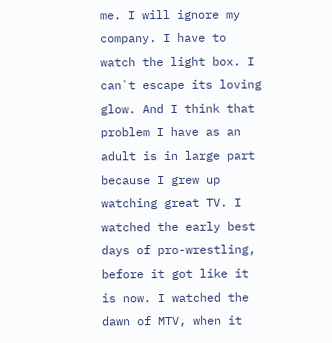me. I will ignore my company. I have to watch the light box. I can`t escape its loving glow. And I think that problem I have as an adult is in large part because I grew up watching great TV. I watched the early best days of pro-wrestling, before it got like it is now. I watched the dawn of MTV, when it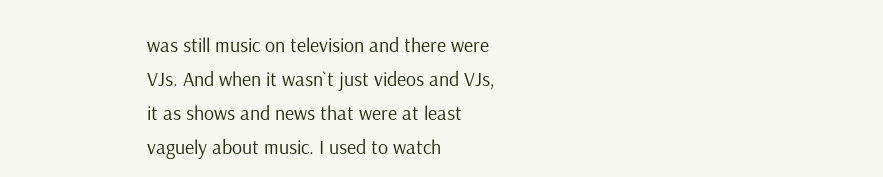was still music on television and there were VJs. And when it wasn`t just videos and VJs, it as shows and news that were at least vaguely about music. I used to watch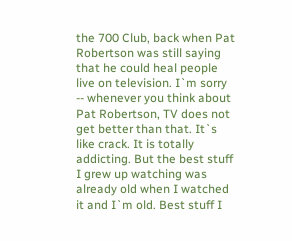the 700 Club, back when Pat Robertson was still saying that he could heal people live on television. I`m sorry -- whenever you think about Pat Robertson, TV does not get better than that. It`s like crack. It is totally addicting. But the best stuff I grew up watching was already old when I watched it and I`m old. Best stuff I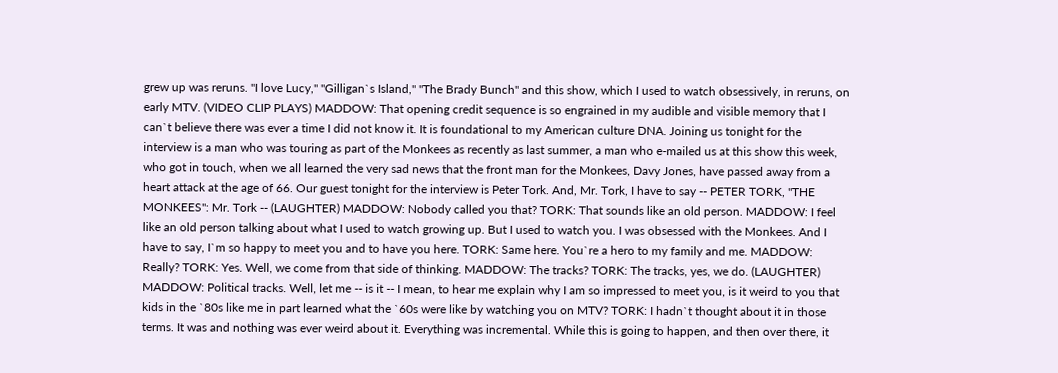grew up was reruns. "I love Lucy," "Gilligan`s Island," "The Brady Bunch" and this show, which I used to watch obsessively, in reruns, on early MTV. (VIDEO CLIP PLAYS) MADDOW: That opening credit sequence is so engrained in my audible and visible memory that I can`t believe there was ever a time I did not know it. It is foundational to my American culture DNA. Joining us tonight for the interview is a man who was touring as part of the Monkees as recently as last summer, a man who e-mailed us at this show this week, who got in touch, when we all learned the very sad news that the front man for the Monkees, Davy Jones, have passed away from a heart attack at the age of 66. Our guest tonight for the interview is Peter Tork. And, Mr. Tork, I have to say -- PETER TORK, "THE MONKEES": Mr. Tork -- (LAUGHTER) MADDOW: Nobody called you that? TORK: That sounds like an old person. MADDOW: I feel like an old person talking about what I used to watch growing up. But I used to watch you. I was obsessed with the Monkees. And I have to say, I`m so happy to meet you and to have you here. TORK: Same here. You`re a hero to my family and me. MADDOW: Really? TORK: Yes. Well, we come from that side of thinking. MADDOW: The tracks? TORK: The tracks, yes, we do. (LAUGHTER) MADDOW: Political tracks. Well, let me -- is it -- I mean, to hear me explain why I am so impressed to meet you, is it weird to you that kids in the `80s like me in part learned what the `60s were like by watching you on MTV? TORK: I hadn`t thought about it in those terms. It was and nothing was ever weird about it. Everything was incremental. While this is going to happen, and then over there, it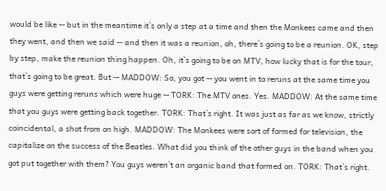would be like -- but in the meantime it`s only a step at a time and then the Monkees came and then they went, and then we said -- and then it was a reunion, oh, there`s going to be a reunion. OK, step by step, make the reunion thing happen. Oh, it`s going to be on MTV, how lucky that is for the tour, that`s going to be great. But -- MADDOW: So, you got -- you went in to reruns at the same time you guys were getting reruns which were huge -- TORK: The MTV ones. Yes. MADDOW: At the same time that you guys were getting back together. TORK: That`s right. It was just as far as we know, strictly coincidental, a shot from on high. MADDOW: The Monkees were sort of formed for television, the capitalize on the success of the Beatles. What did you think of the other guys in the band when you got put together with them? You guys weren`t an organic band that formed on. TORK: That`s right.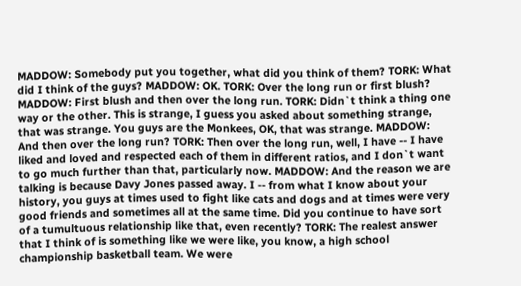MADDOW: Somebody put you together, what did you think of them? TORK: What did I think of the guys? MADDOW: OK. TORK: Over the long run or first blush? MADDOW: First blush and then over the long run. TORK: Didn`t think a thing one way or the other. This is strange, I guess you asked about something strange, that was strange. You guys are the Monkees, OK, that was strange. MADDOW: And then over the long run? TORK: Then over the long run, well, I have -- I have liked and loved and respected each of them in different ratios, and I don`t want to go much further than that, particularly now. MADDOW: And the reason we are talking is because Davy Jones passed away. I -- from what I know about your history, you guys at times used to fight like cats and dogs and at times were very good friends and sometimes all at the same time. Did you continue to have sort of a tumultuous relationship like that, even recently? TORK: The realest answer that I think of is something like we were like, you know, a high school championship basketball team. We were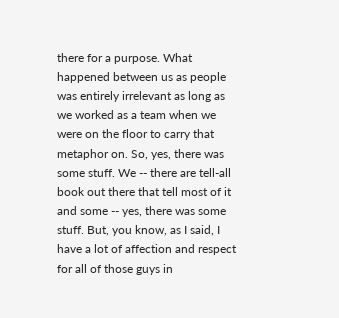there for a purpose. What happened between us as people was entirely irrelevant as long as we worked as a team when we were on the floor to carry that metaphor on. So, yes, there was some stuff. We -- there are tell-all book out there that tell most of it and some -- yes, there was some stuff. But, you know, as I said, I have a lot of affection and respect for all of those guys in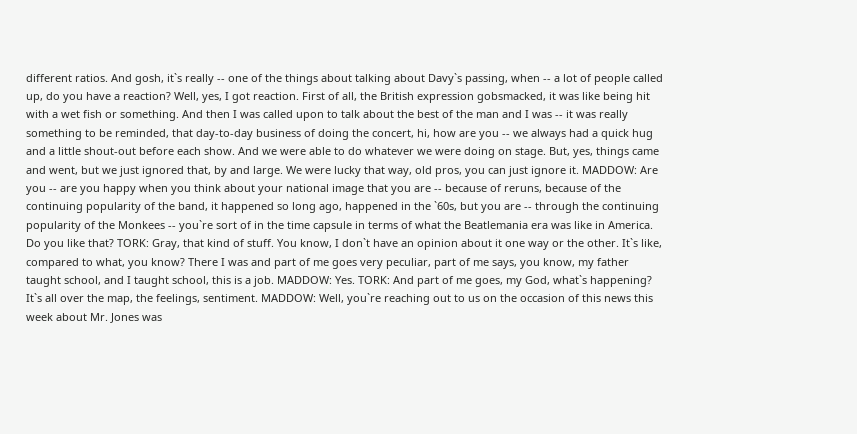different ratios. And gosh, it`s really -- one of the things about talking about Davy`s passing, when -- a lot of people called up, do you have a reaction? Well, yes, I got reaction. First of all, the British expression gobsmacked, it was like being hit with a wet fish or something. And then I was called upon to talk about the best of the man and I was -- it was really something to be reminded, that day-to-day business of doing the concert, hi, how are you -- we always had a quick hug and a little shout-out before each show. And we were able to do whatever we were doing on stage. But, yes, things came and went, but we just ignored that, by and large. We were lucky that way, old pros, you can just ignore it. MADDOW: Are you -- are you happy when you think about your national image that you are -- because of reruns, because of the continuing popularity of the band, it happened so long ago, happened in the `60s, but you are -- through the continuing popularity of the Monkees -- you`re sort of in the time capsule in terms of what the Beatlemania era was like in America. Do you like that? TORK: Gray, that kind of stuff. You know, I don`t have an opinion about it one way or the other. It`s like, compared to what, you know? There I was and part of me goes very peculiar, part of me says, you know, my father taught school, and I taught school, this is a job. MADDOW: Yes. TORK: And part of me goes, my God, what`s happening? It`s all over the map, the feelings, sentiment. MADDOW: Well, you`re reaching out to us on the occasion of this news this week about Mr. Jones was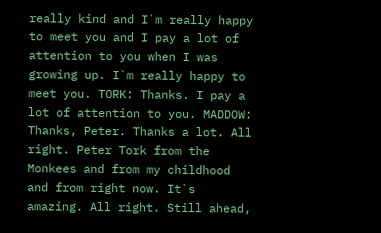really kind and I`m really happy to meet you and I pay a lot of attention to you when I was growing up. I`m really happy to meet you. TORK: Thanks. I pay a lot of attention to you. MADDOW: Thanks, Peter. Thanks a lot. All right. Peter Tork from the Monkees and from my childhood and from right now. It`s amazing. All right. Still ahead,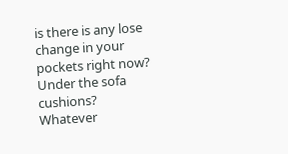is there is any lose change in your pockets right now? Under the sofa cushions? Whatever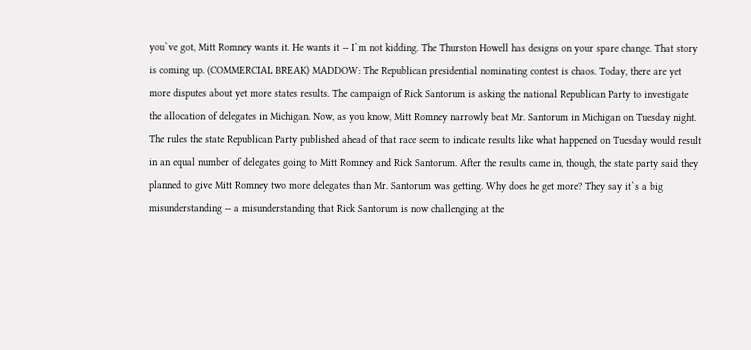you`ve got, Mitt Romney wants it. He wants it -- I`m not kidding. The Thurston Howell has designs on your spare change. That story is coming up. (COMMERCIAL BREAK) MADDOW: The Republican presidential nominating contest is chaos. Today, there are yet more disputes about yet more states results. The campaign of Rick Santorum is asking the national Republican Party to investigate the allocation of delegates in Michigan. Now, as you know, Mitt Romney narrowly beat Mr. Santorum in Michigan on Tuesday night. The rules the state Republican Party published ahead of that race seem to indicate results like what happened on Tuesday would result in an equal number of delegates going to Mitt Romney and Rick Santorum. After the results came in, though, the state party said they planned to give Mitt Romney two more delegates than Mr. Santorum was getting. Why does he get more? They say it`s a big misunderstanding -- a misunderstanding that Rick Santorum is now challenging at the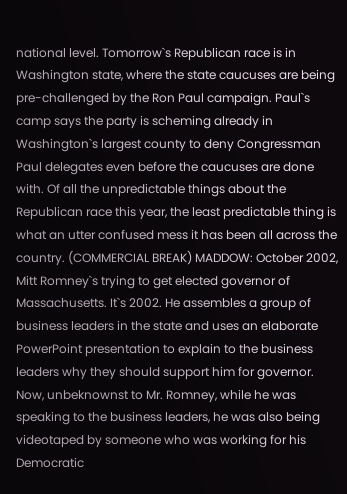national level. Tomorrow`s Republican race is in Washington state, where the state caucuses are being pre-challenged by the Ron Paul campaign. Paul`s camp says the party is scheming already in Washington`s largest county to deny Congressman Paul delegates even before the caucuses are done with. Of all the unpredictable things about the Republican race this year, the least predictable thing is what an utter confused mess it has been all across the country. (COMMERCIAL BREAK) MADDOW: October 2002, Mitt Romney`s trying to get elected governor of Massachusetts. It`s 2002. He assembles a group of business leaders in the state and uses an elaborate PowerPoint presentation to explain to the business leaders why they should support him for governor. Now, unbeknownst to Mr. Romney, while he was speaking to the business leaders, he was also being videotaped by someone who was working for his Democratic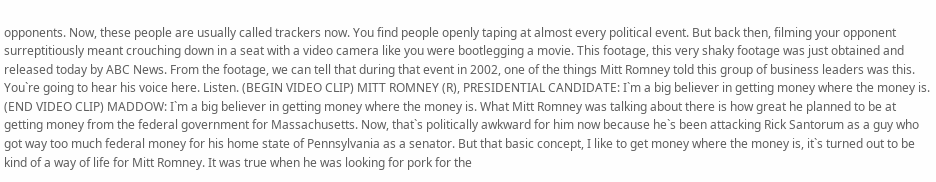opponents. Now, these people are usually called trackers now. You find people openly taping at almost every political event. But back then, filming your opponent surreptitiously meant crouching down in a seat with a video camera like you were bootlegging a movie. This footage, this very shaky footage was just obtained and released today by ABC News. From the footage, we can tell that during that event in 2002, one of the things Mitt Romney told this group of business leaders was this. You`re going to hear his voice here. Listen. (BEGIN VIDEO CLIP) MITT ROMNEY (R), PRESIDENTIAL CANDIDATE: I`m a big believer in getting money where the money is. (END VIDEO CLIP) MADDOW: I`m a big believer in getting money where the money is. What Mitt Romney was talking about there is how great he planned to be at getting money from the federal government for Massachusetts. Now, that`s politically awkward for him now because he`s been attacking Rick Santorum as a guy who got way too much federal money for his home state of Pennsylvania as a senator. But that basic concept, I like to get money where the money is, it`s turned out to be kind of a way of life for Mitt Romney. It was true when he was looking for pork for the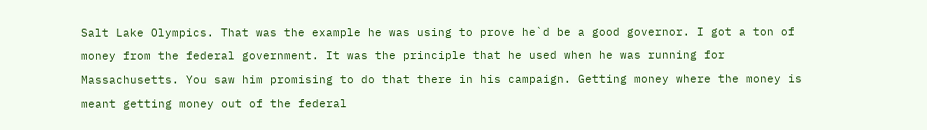Salt Lake Olympics. That was the example he was using to prove he`d be a good governor. I got a ton of money from the federal government. It was the principle that he used when he was running for Massachusetts. You saw him promising to do that there in his campaign. Getting money where the money is meant getting money out of the federal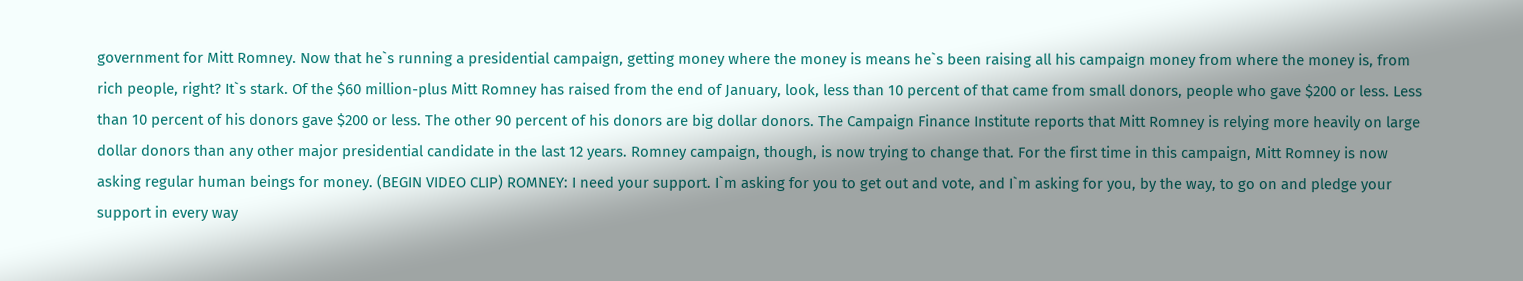government for Mitt Romney. Now that he`s running a presidential campaign, getting money where the money is means he`s been raising all his campaign money from where the money is, from rich people, right? It`s stark. Of the $60 million-plus Mitt Romney has raised from the end of January, look, less than 10 percent of that came from small donors, people who gave $200 or less. Less than 10 percent of his donors gave $200 or less. The other 90 percent of his donors are big dollar donors. The Campaign Finance Institute reports that Mitt Romney is relying more heavily on large dollar donors than any other major presidential candidate in the last 12 years. Romney campaign, though, is now trying to change that. For the first time in this campaign, Mitt Romney is now asking regular human beings for money. (BEGIN VIDEO CLIP) ROMNEY: I need your support. I`m asking for you to get out and vote, and I`m asking for you, by the way, to go on and pledge your support in every way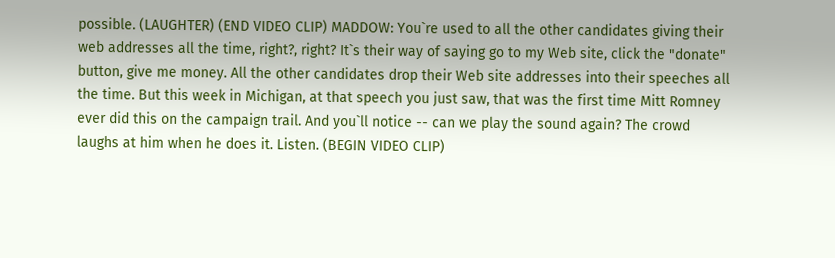possible. (LAUGHTER) (END VIDEO CLIP) MADDOW: You`re used to all the other candidates giving their web addresses all the time, right?, right? It`s their way of saying go to my Web site, click the "donate" button, give me money. All the other candidates drop their Web site addresses into their speeches all the time. But this week in Michigan, at that speech you just saw, that was the first time Mitt Romney ever did this on the campaign trail. And you`ll notice -- can we play the sound again? The crowd laughs at him when he does it. Listen. (BEGIN VIDEO CLIP)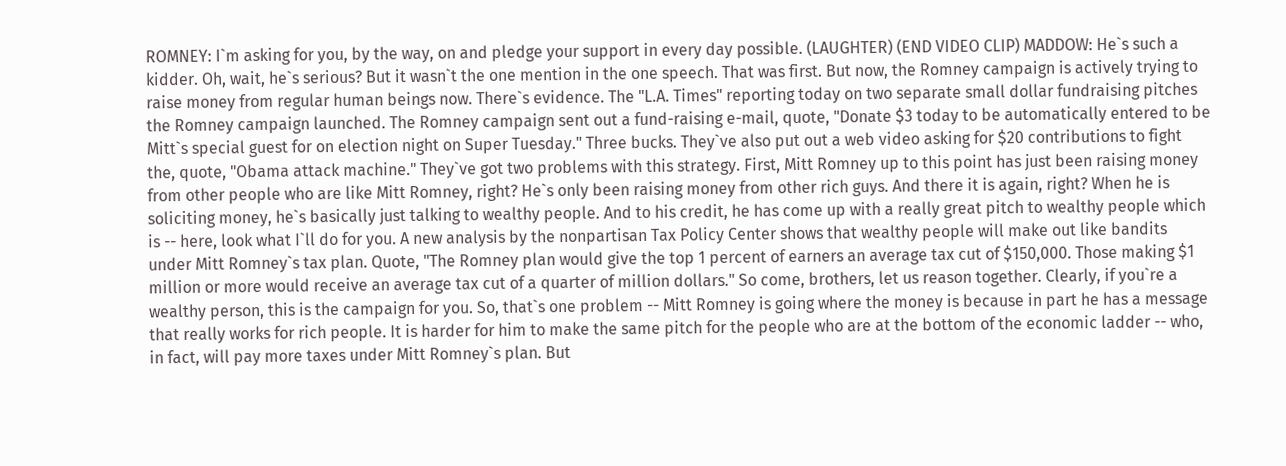ROMNEY: I`m asking for you, by the way, on and pledge your support in every day possible. (LAUGHTER) (END VIDEO CLIP) MADDOW: He`s such a kidder. Oh, wait, he`s serious? But it wasn`t the one mention in the one speech. That was first. But now, the Romney campaign is actively trying to raise money from regular human beings now. There`s evidence. The "L.A. Times" reporting today on two separate small dollar fundraising pitches the Romney campaign launched. The Romney campaign sent out a fund-raising e-mail, quote, "Donate $3 today to be automatically entered to be Mitt`s special guest for on election night on Super Tuesday." Three bucks. They`ve also put out a web video asking for $20 contributions to fight the, quote, "Obama attack machine." They`ve got two problems with this strategy. First, Mitt Romney up to this point has just been raising money from other people who are like Mitt Romney, right? He`s only been raising money from other rich guys. And there it is again, right? When he is soliciting money, he`s basically just talking to wealthy people. And to his credit, he has come up with a really great pitch to wealthy people which is -- here, look what I`ll do for you. A new analysis by the nonpartisan Tax Policy Center shows that wealthy people will make out like bandits under Mitt Romney`s tax plan. Quote, "The Romney plan would give the top 1 percent of earners an average tax cut of $150,000. Those making $1 million or more would receive an average tax cut of a quarter of million dollars." So come, brothers, let us reason together. Clearly, if you`re a wealthy person, this is the campaign for you. So, that`s one problem -- Mitt Romney is going where the money is because in part he has a message that really works for rich people. It is harder for him to make the same pitch for the people who are at the bottom of the economic ladder -- who, in fact, will pay more taxes under Mitt Romney`s plan. But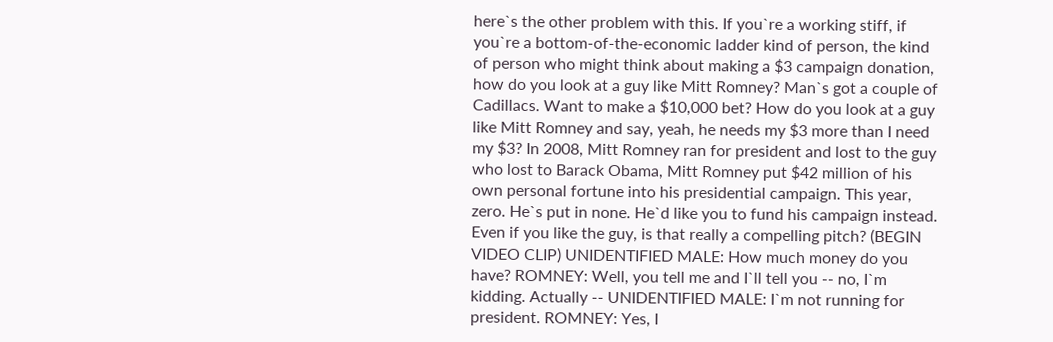here`s the other problem with this. If you`re a working stiff, if you`re a bottom-of-the-economic ladder kind of person, the kind of person who might think about making a $3 campaign donation, how do you look at a guy like Mitt Romney? Man`s got a couple of Cadillacs. Want to make a $10,000 bet? How do you look at a guy like Mitt Romney and say, yeah, he needs my $3 more than I need my $3? In 2008, Mitt Romney ran for president and lost to the guy who lost to Barack Obama, Mitt Romney put $42 million of his own personal fortune into his presidential campaign. This year, zero. He`s put in none. He`d like you to fund his campaign instead. Even if you like the guy, is that really a compelling pitch? (BEGIN VIDEO CLIP) UNIDENTIFIED MALE: How much money do you have? ROMNEY: Well, you tell me and I`ll tell you -- no, I`m kidding. Actually -- UNIDENTIFIED MALE: I`m not running for president. ROMNEY: Yes, I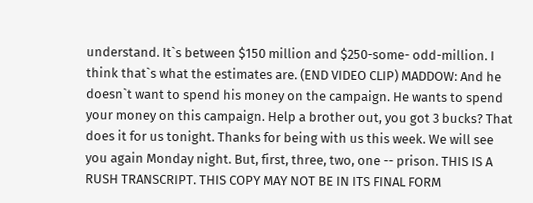understand. It`s between $150 million and $250-some- odd-million. I think that`s what the estimates are. (END VIDEO CLIP) MADDOW: And he doesn`t want to spend his money on the campaign. He wants to spend your money on this campaign. Help a brother out, you got 3 bucks? That does it for us tonight. Thanks for being with us this week. We will see you again Monday night. But, first, three, two, one -- prison. THIS IS A RUSH TRANSCRIPT. THIS COPY MAY NOT BE IN ITS FINAL FORM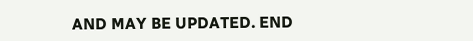AND MAY BE UPDATED. END